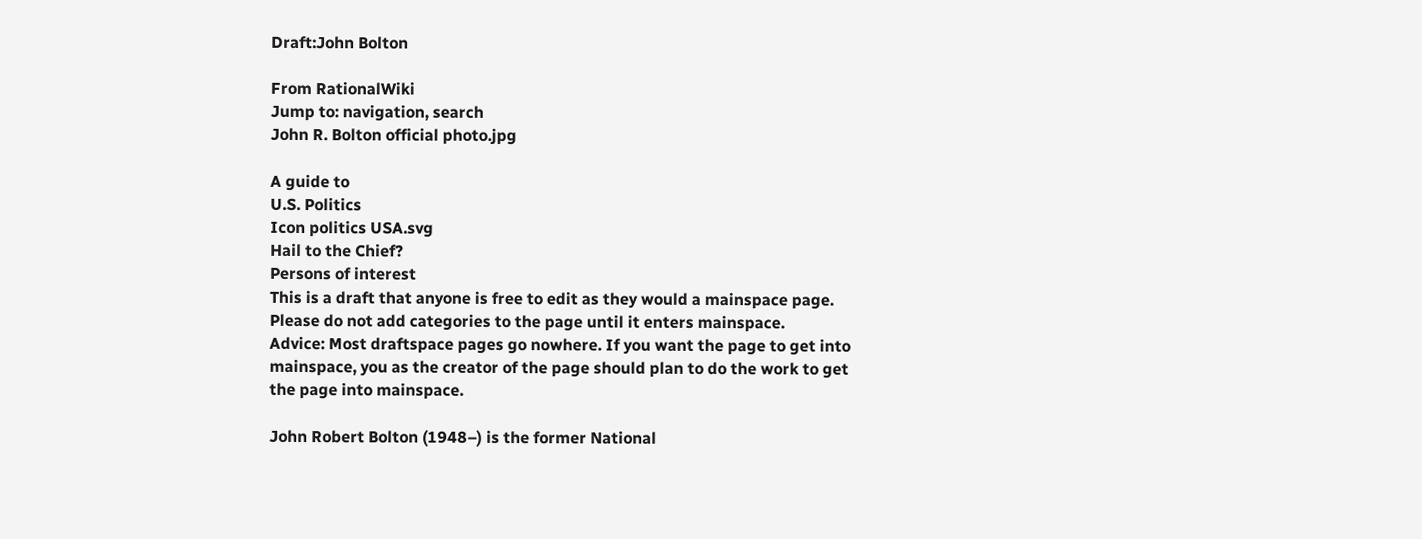Draft:John Bolton

From RationalWiki
Jump to: navigation, search
John R. Bolton official photo.jpg

A guide to
U.S. Politics
Icon politics USA.svg
Hail to the Chief?
Persons of interest
This is a draft that anyone is free to edit as they would a mainspace page.
Please do not add categories to the page until it enters mainspace.
Advice: Most draftspace pages go nowhere. If you want the page to get into mainspace, you as the creator of the page should plan to do the work to get the page into mainspace.

John Robert Bolton (1948–) is the former National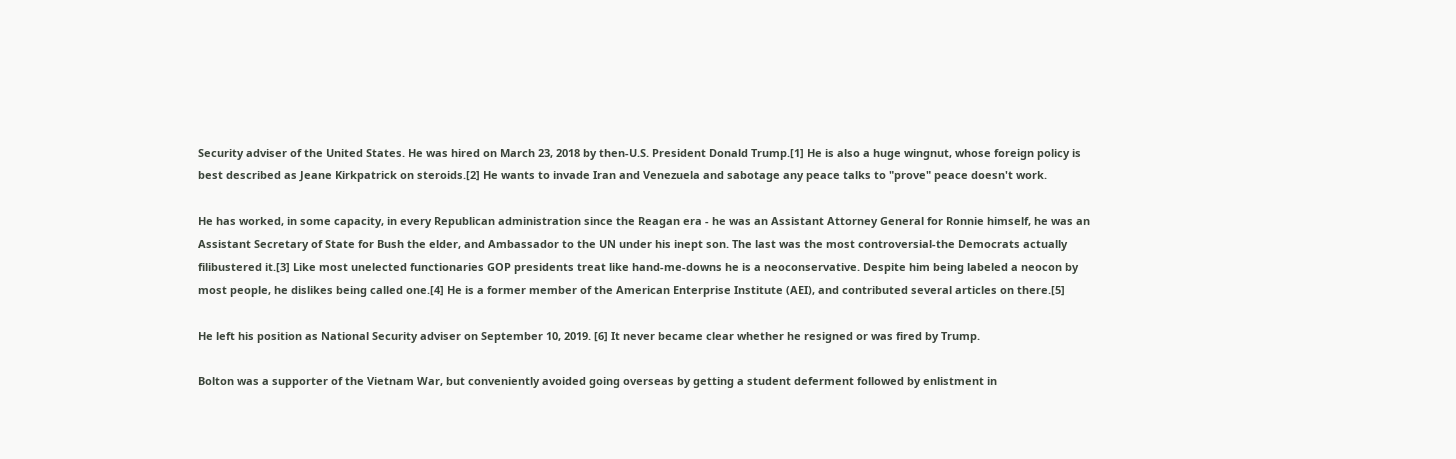Security adviser of the United States. He was hired on March 23, 2018 by then-U.S. President Donald Trump.[1] He is also a huge wingnut, whose foreign policy is best described as Jeane Kirkpatrick on steroids.[2] He wants to invade Iran and Venezuela and sabotage any peace talks to "prove" peace doesn't work.

He has worked, in some capacity, in every Republican administration since the Reagan era - he was an Assistant Attorney General for Ronnie himself, he was an Assistant Secretary of State for Bush the elder, and Ambassador to the UN under his inept son. The last was the most controversial-the Democrats actually filibustered it.[3] Like most unelected functionaries GOP presidents treat like hand-me-downs he is a neoconservative. Despite him being labeled a neocon by most people, he dislikes being called one.[4] He is a former member of the American Enterprise Institute (AEI), and contributed several articles on there.[5]

He left his position as National Security adviser on September 10, 2019. [6] It never became clear whether he resigned or was fired by Trump.

Bolton was a supporter of the Vietnam War, but conveniently avoided going overseas by getting a student deferment followed by enlistment in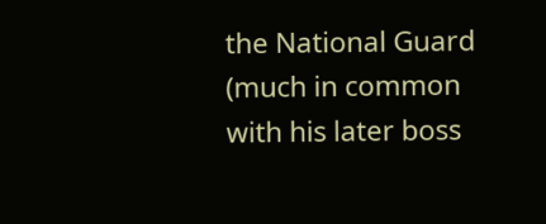the National Guard (much in common with his later boss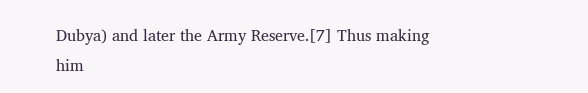Dubya) and later the Army Reserve.[7] Thus making him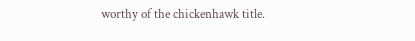worthy of the chickenhawk title.